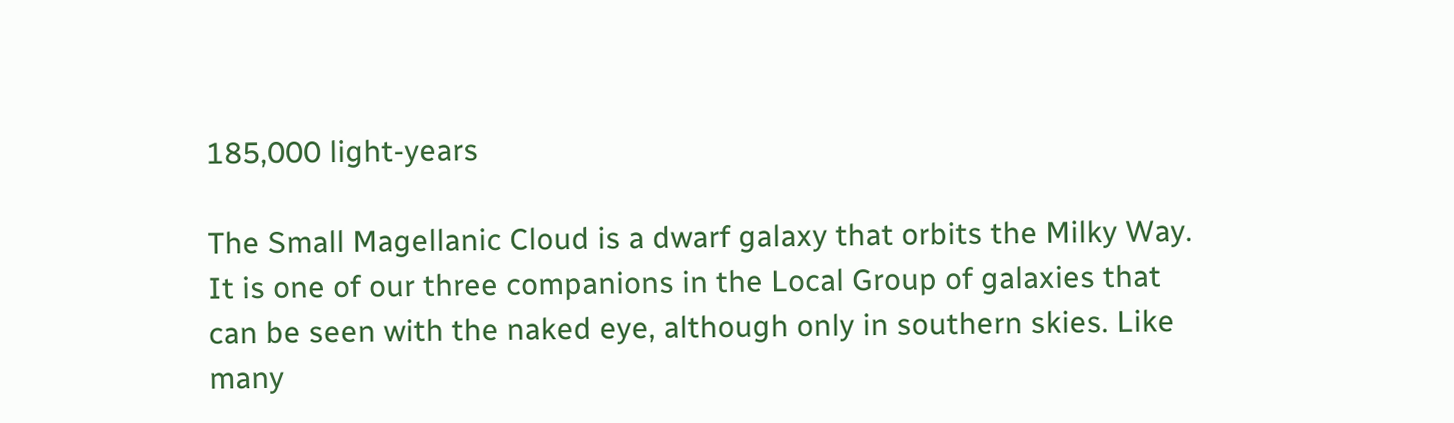185,000 light-years

The Small Magellanic Cloud is a dwarf galaxy that orbits the Milky Way. It is one of our three companions in the Local Group of galaxies that can be seen with the naked eye, although only in southern skies. Like many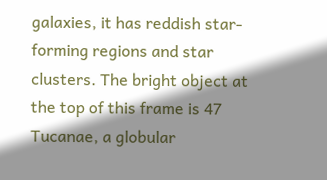galaxies, it has reddish star-forming regions and star clusters. The bright object at the top of this frame is 47 Tucanae, a globular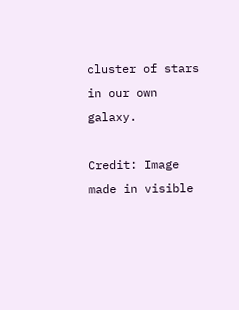cluster of stars in our own galaxy.

Credit: Image made in visible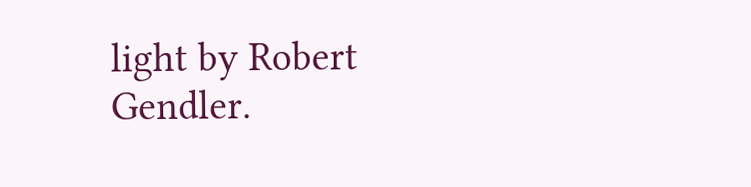light by Robert Gendler.